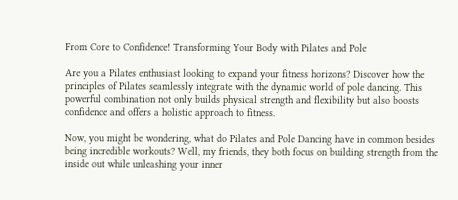From Core to Confidence! Transforming Your Body with Pilates and Pole

Are you a Pilates enthusiast looking to expand your fitness horizons? Discover how the principles of Pilates seamlessly integrate with the dynamic world of pole dancing. This powerful combination not only builds physical strength and flexibility but also boosts confidence and offers a holistic approach to fitness.

Now, you might be wondering, what do Pilates and Pole Dancing have in common besides being incredible workouts? Well, my friends, they both focus on building strength from the inside out while unleashing your inner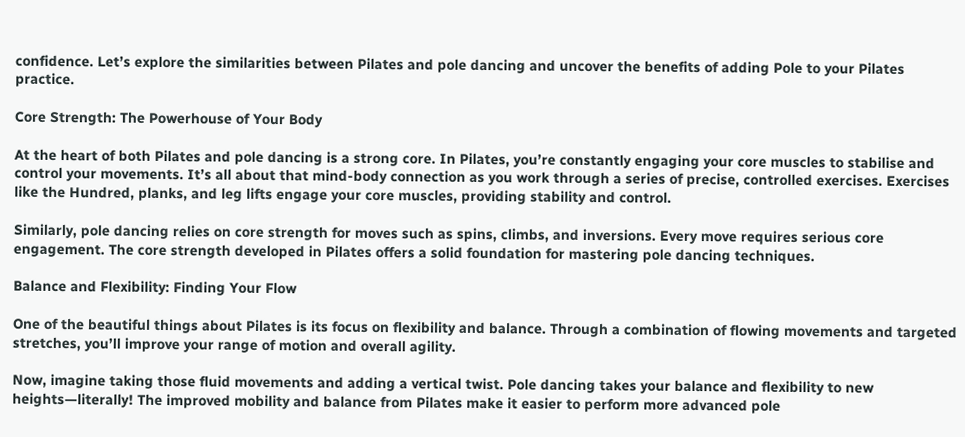confidence. Let’s explore the similarities between Pilates and pole dancing and uncover the benefits of adding Pole to your Pilates practice.

Core Strength: The Powerhouse of Your Body

At the heart of both Pilates and pole dancing is a strong core. In Pilates, you’re constantly engaging your core muscles to stabilise and control your movements. It’s all about that mind-body connection as you work through a series of precise, controlled exercises. Exercises like the Hundred, planks, and leg lifts engage your core muscles, providing stability and control.

Similarly, pole dancing relies on core strength for moves such as spins, climbs, and inversions. Every move requires serious core engagement. The core strength developed in Pilates offers a solid foundation for mastering pole dancing techniques.

Balance and Flexibility: Finding Your Flow

One of the beautiful things about Pilates is its focus on flexibility and balance. Through a combination of flowing movements and targeted stretches, you’ll improve your range of motion and overall agility.

Now, imagine taking those fluid movements and adding a vertical twist. Pole dancing takes your balance and flexibility to new heights—literally! The improved mobility and balance from Pilates make it easier to perform more advanced pole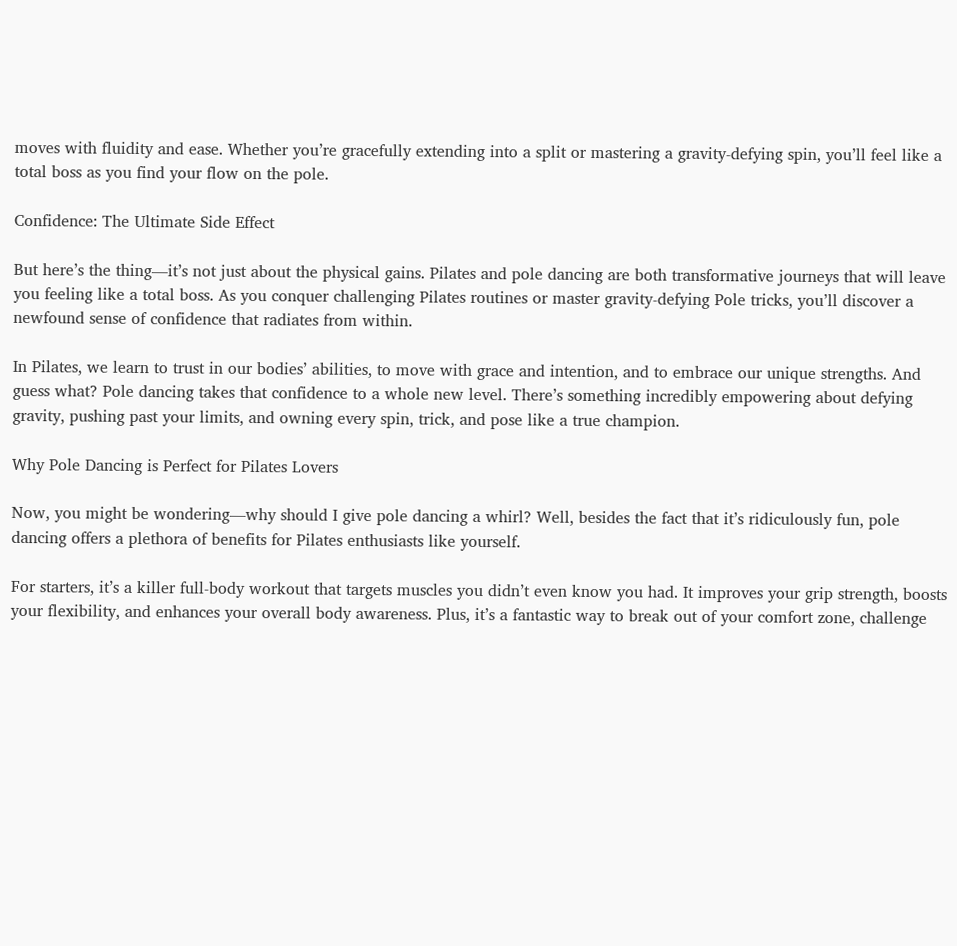moves with fluidity and ease. Whether you’re gracefully extending into a split or mastering a gravity-defying spin, you’ll feel like a total boss as you find your flow on the pole.

Confidence: The Ultimate Side Effect

But here’s the thing—it’s not just about the physical gains. Pilates and pole dancing are both transformative journeys that will leave you feeling like a total boss. As you conquer challenging Pilates routines or master gravity-defying Pole tricks, you’ll discover a newfound sense of confidence that radiates from within.

In Pilates, we learn to trust in our bodies’ abilities, to move with grace and intention, and to embrace our unique strengths. And guess what? Pole dancing takes that confidence to a whole new level. There’s something incredibly empowering about defying gravity, pushing past your limits, and owning every spin, trick, and pose like a true champion.

Why Pole Dancing is Perfect for Pilates Lovers

Now, you might be wondering—why should I give pole dancing a whirl? Well, besides the fact that it’s ridiculously fun, pole dancing offers a plethora of benefits for Pilates enthusiasts like yourself.

For starters, it’s a killer full-body workout that targets muscles you didn’t even know you had. It improves your grip strength, boosts your flexibility, and enhances your overall body awareness. Plus, it’s a fantastic way to break out of your comfort zone, challenge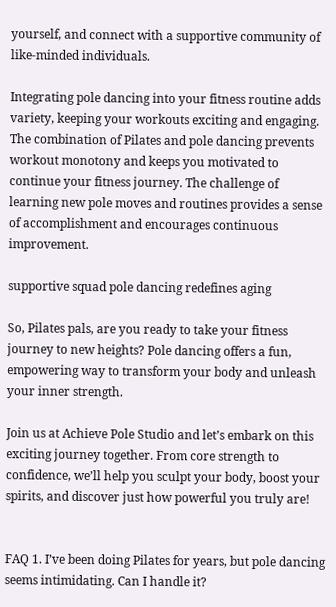yourself, and connect with a supportive community of like-minded individuals.

Integrating pole dancing into your fitness routine adds variety, keeping your workouts exciting and engaging. The combination of Pilates and pole dancing prevents workout monotony and keeps you motivated to continue your fitness journey. The challenge of learning new pole moves and routines provides a sense of accomplishment and encourages continuous improvement.

supportive squad pole dancing redefines aging

So, Pilates pals, are you ready to take your fitness journey to new heights? Pole dancing offers a fun, empowering way to transform your body and unleash your inner strength.

Join us at Achieve Pole Studio and let’s embark on this exciting journey together. From core strength to confidence, we’ll help you sculpt your body, boost your spirits, and discover just how powerful you truly are!


FAQ 1. I’ve been doing Pilates for years, but pole dancing seems intimidating. Can I handle it?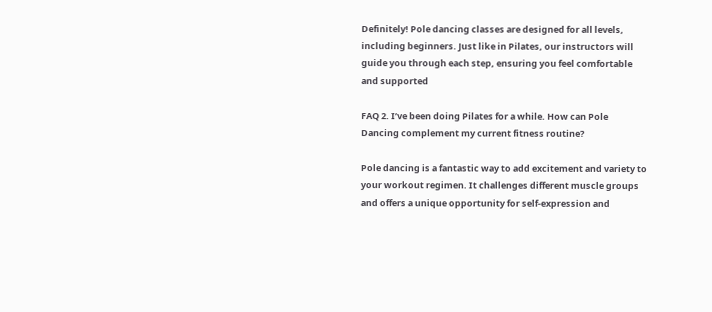Definitely! Pole dancing classes are designed for all levels, including beginners. Just like in Pilates, our instructors will guide you through each step, ensuring you feel comfortable and supported

FAQ 2. I’ve been doing Pilates for a while. How can Pole Dancing complement my current fitness routine?

Pole dancing is a fantastic way to add excitement and variety to your workout regimen. It challenges different muscle groups and offers a unique opportunity for self-expression and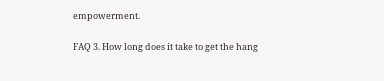empowerment.

FAQ 3. How long does it take to get the hang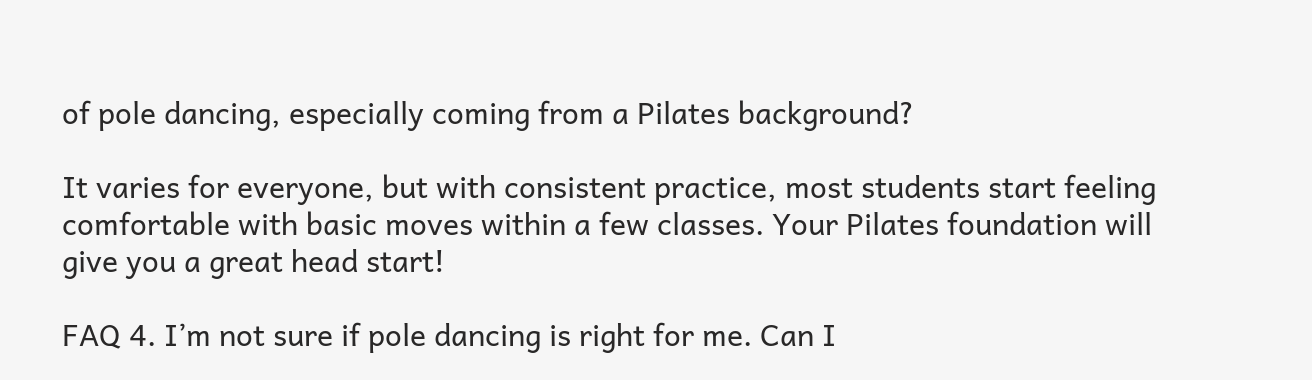of pole dancing, especially coming from a Pilates background?

It varies for everyone, but with consistent practice, most students start feeling comfortable with basic moves within a few classes. Your Pilates foundation will give you a great head start!

FAQ 4. I’m not sure if pole dancing is right for me. Can I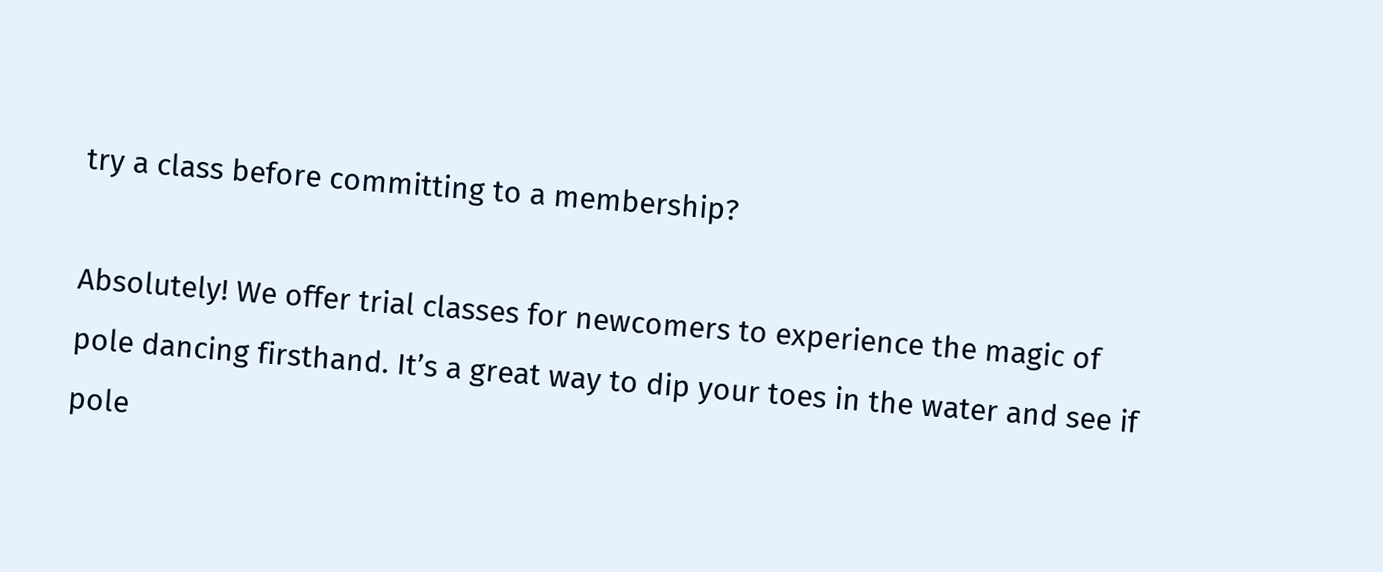try a class before committing to a membership?

Absolutely! We offer trial classes for newcomers to experience the magic of pole dancing firsthand. It’s a great way to dip your toes in the water and see if pole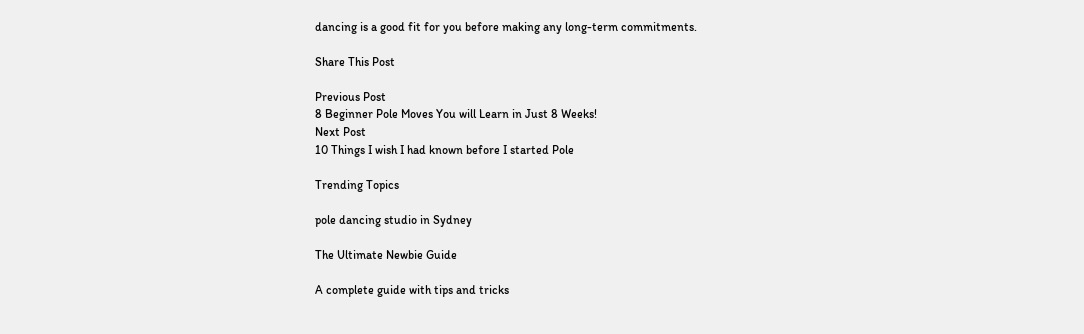dancing is a good fit for you before making any long-term commitments.

Share This Post

Previous Post
8 Beginner Pole Moves You will Learn in Just 8 Weeks!
Next Post
10 Things I wish I had known before I started Pole

Trending Topics

pole dancing studio in Sydney

The Ultimate Newbie Guide

A complete guide with tips and tricks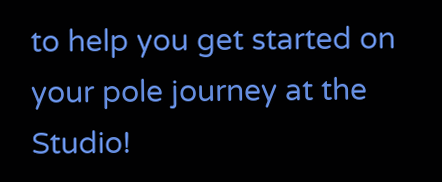to help you get started on your pole journey at the Studio!